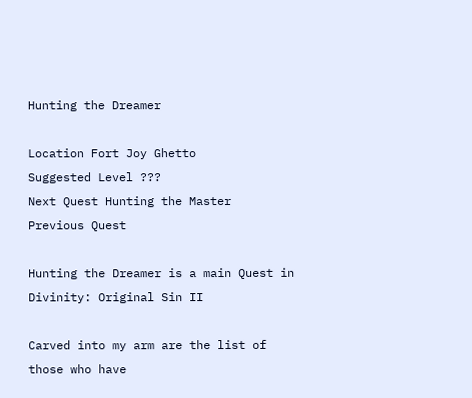Hunting the Dreamer

Location Fort Joy Ghetto
Suggested Level ???
Next Quest Hunting the Master
Previous Quest

Hunting the Dreamer is a main Quest in Divinity: Original Sin II

Carved into my arm are the list of those who have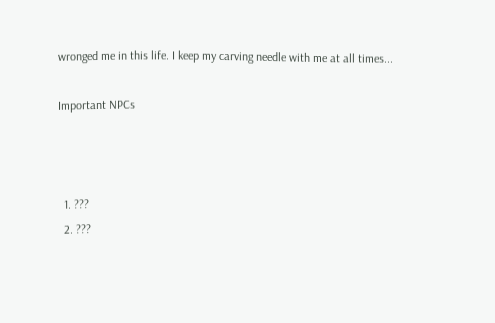wronged me in this life. I keep my carving needle with me at all times...

Important NPCs



  1. ???
  2. ???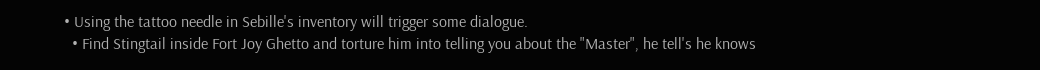• Using the tattoo needle in Sebille's inventory will trigger some dialogue.
  • Find Stingtail inside Fort Joy Ghetto and torture him into telling you about the "Master", he tell's he knows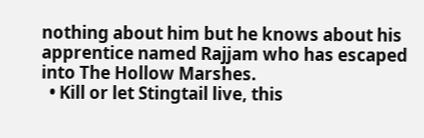nothing about him but he knows about his apprentice named Rajjam who has escaped into The Hollow Marshes.
  • Kill or let Stingtail live, this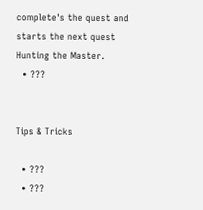complete's the quest and starts the next quest Hunting the Master.
  • ???


Tips & Tricks

  • ???
  • ???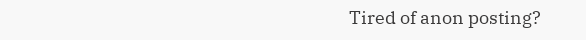Tired of anon posting?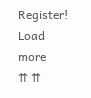Register!
Load more
⇈ ⇈